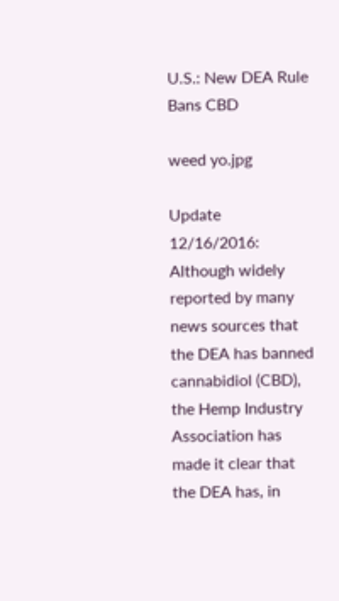U.S.: New DEA Rule Bans CBD

weed yo.jpg

Update 12/16/2016: Although widely reported by many news sources that the DEA has banned cannabidiol (CBD), the Hemp Industry Association has made it clear that the DEA has, in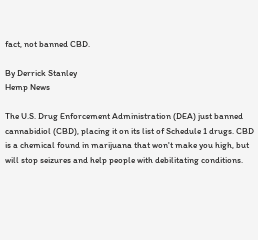fact, not banned CBD.

By Derrick Stanley
Hemp News

The U.S. Drug Enforcement Administration (DEA) just banned cannabidiol (CBD), placing it on its list of Schedule 1 drugs. CBD is a chemical found in marijuana that won't make you high, but will stop seizures and help people with debilitating conditions.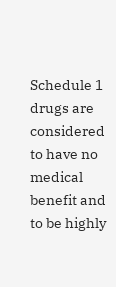Schedule 1 drugs are considered to have no medical benefit and to be highly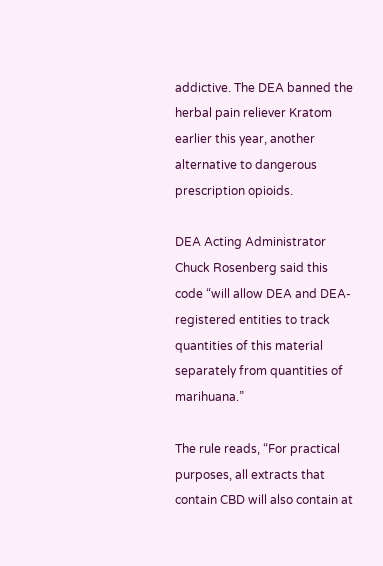addictive. The DEA banned the herbal pain reliever Kratom earlier this year, another alternative to dangerous prescription opioids.

DEA Acting Administrator Chuck Rosenberg said this code “will allow DEA and DEA-registered entities to track quantities of this material separately from quantities of marihuana.”

The rule reads, “For practical purposes, all extracts that contain CBD will also contain at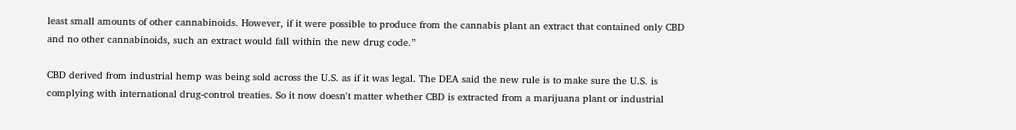least small amounts of other cannabinoids. However, if it were possible to produce from the cannabis plant an extract that contained only CBD and no other cannabinoids, such an extract would fall within the new drug code.”

CBD derived from industrial hemp was being sold across the U.S. as if it was legal. The DEA said the new rule is to make sure the U.S. is complying with international drug-control treaties. So it now doesn't matter whether CBD is extracted from a marijuana plant or industrial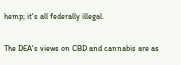hemp; it's all federally illegal.

The DEA's views on CBD and cannabis are as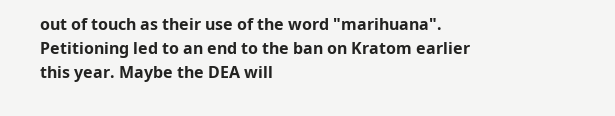out of touch as their use of the word "marihuana". Petitioning led to an end to the ban on Kratom earlier this year. Maybe the DEA will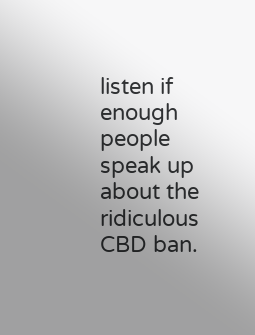listen if enough people speak up about the ridiculous CBD ban.